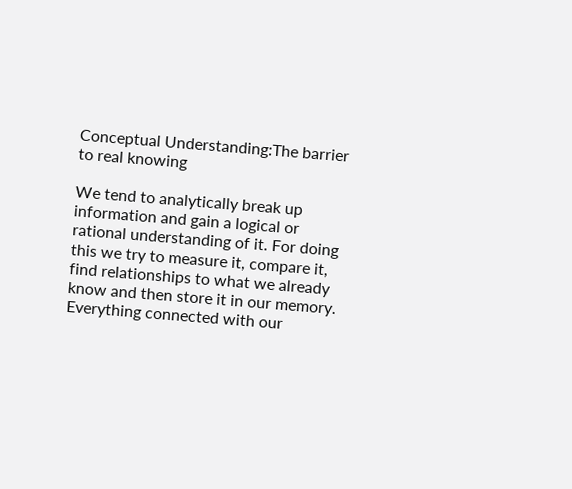Conceptual Understanding:The barrier to real knowing

We tend to analytically break up information and gain a logical or rational understanding of it. For doing this we try to measure it, compare it, find relationships to what we already know and then store it in our memory. Everything connected with our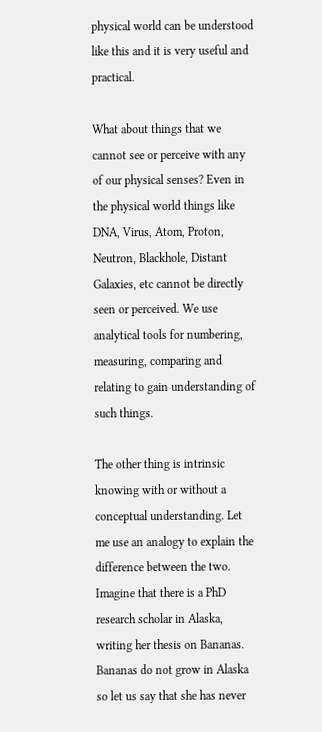physical world can be understood like this and it is very useful and practical.

What about things that we cannot see or perceive with any of our physical senses? Even in the physical world things like DNA, Virus, Atom, Proton, Neutron, Blackhole, Distant Galaxies, etc cannot be directly seen or perceived. We use analytical tools for numbering, measuring, comparing and relating to gain understanding of such things.

The other thing is intrinsic knowing with or without a conceptual understanding. Let me use an analogy to explain the difference between the two. Imagine that there is a PhD research scholar in Alaska, writing her thesis on Bananas. Bananas do not grow in Alaska so let us say that she has never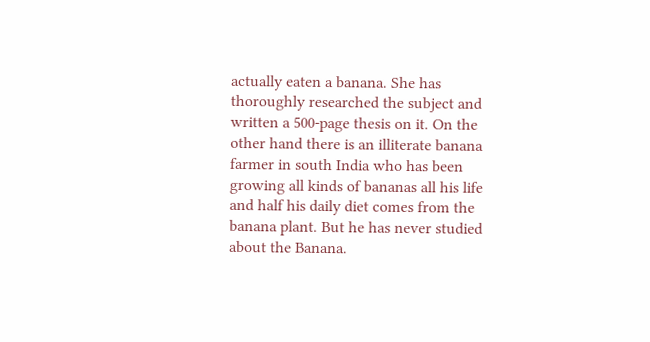actually eaten a banana. She has thoroughly researched the subject and written a 500-page thesis on it. On the other hand there is an illiterate banana farmer in south India who has been growing all kinds of bananas all his life and half his daily diet comes from the banana plant. But he has never studied about the Banana.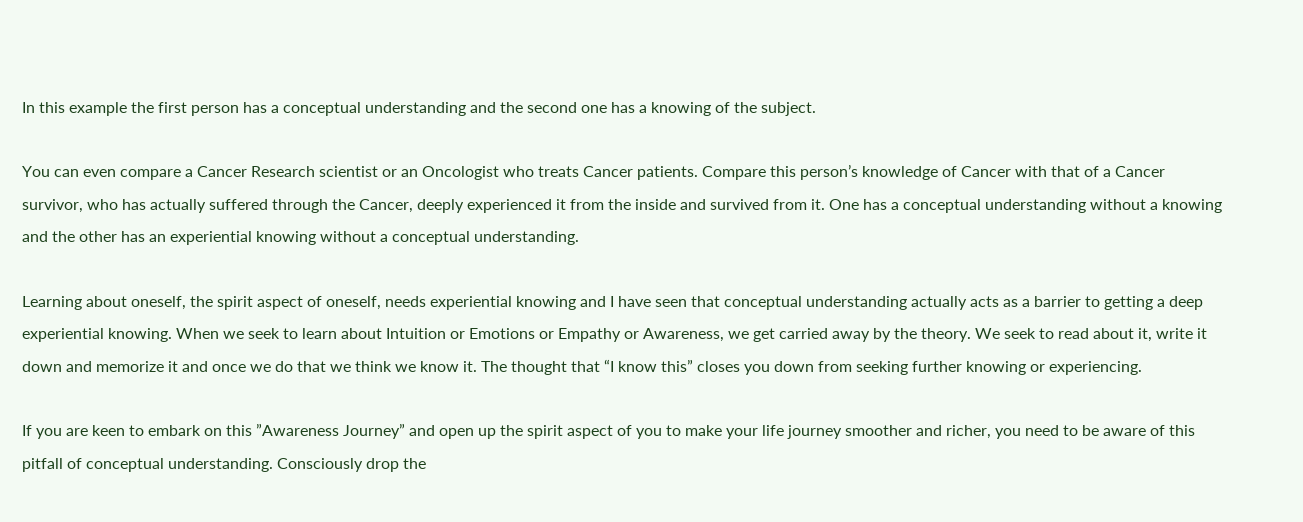In this example the first person has a conceptual understanding and the second one has a knowing of the subject.

You can even compare a Cancer Research scientist or an Oncologist who treats Cancer patients. Compare this person’s knowledge of Cancer with that of a Cancer survivor, who has actually suffered through the Cancer, deeply experienced it from the inside and survived from it. One has a conceptual understanding without a knowing and the other has an experiential knowing without a conceptual understanding.

Learning about oneself, the spirit aspect of oneself, needs experiential knowing and I have seen that conceptual understanding actually acts as a barrier to getting a deep experiential knowing. When we seek to learn about Intuition or Emotions or Empathy or Awareness, we get carried away by the theory. We seek to read about it, write it down and memorize it and once we do that we think we know it. The thought that “I know this” closes you down from seeking further knowing or experiencing.

If you are keen to embark on this ”Awareness Journey” and open up the spirit aspect of you to make your life journey smoother and richer, you need to be aware of this pitfall of conceptual understanding. Consciously drop the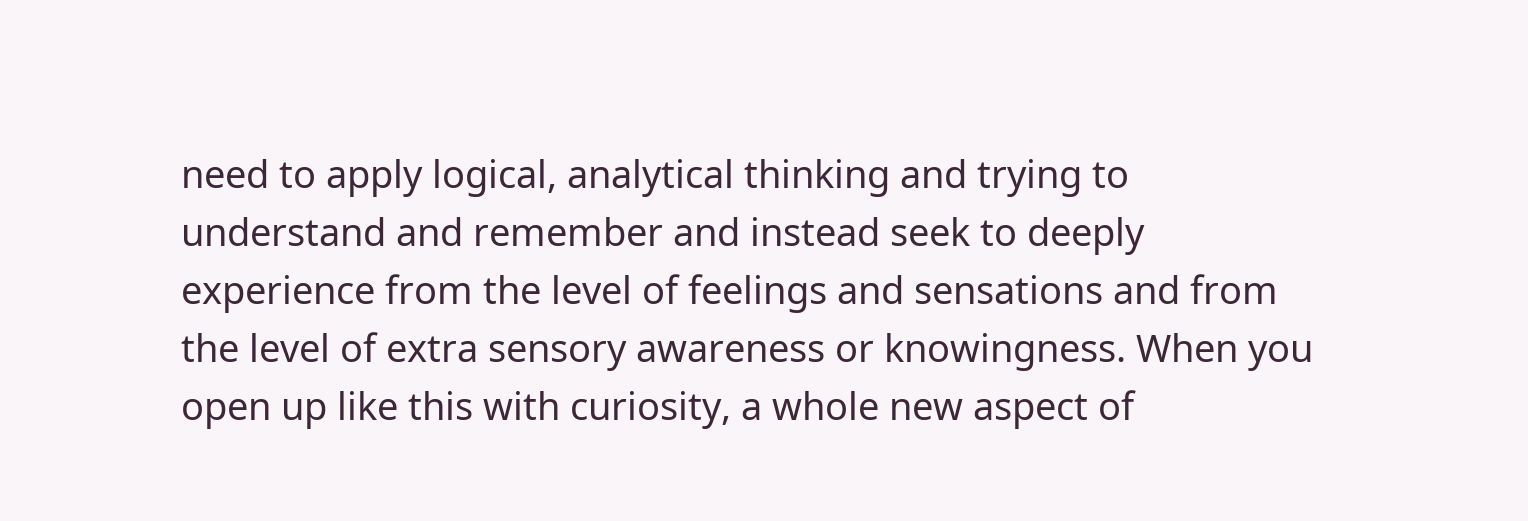need to apply logical, analytical thinking and trying to understand and remember and instead seek to deeply experience from the level of feelings and sensations and from the level of extra sensory awareness or knowingness. When you open up like this with curiosity, a whole new aspect of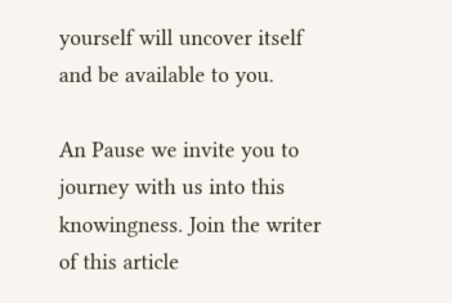yourself will uncover itself and be available to you.

An Pause we invite you to journey with us into this knowingness. Join the writer of this article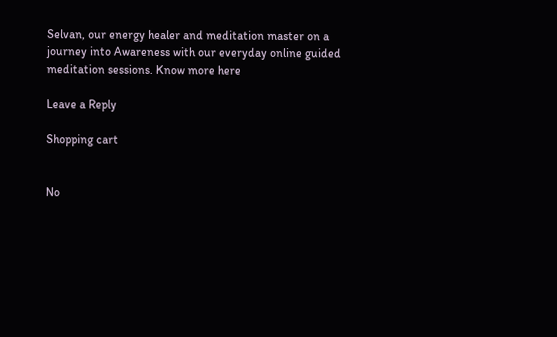Selvan, our energy healer and meditation master on a journey into Awareness with our everyday online guided meditation sessions. Know more here

Leave a Reply

Shopping cart


No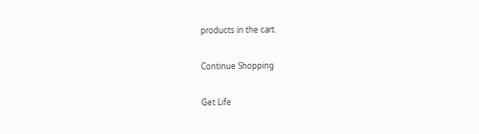products in the cart.

Continue Shopping

Get Life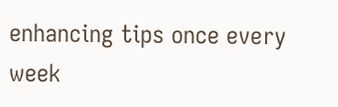enhancing tips once every week